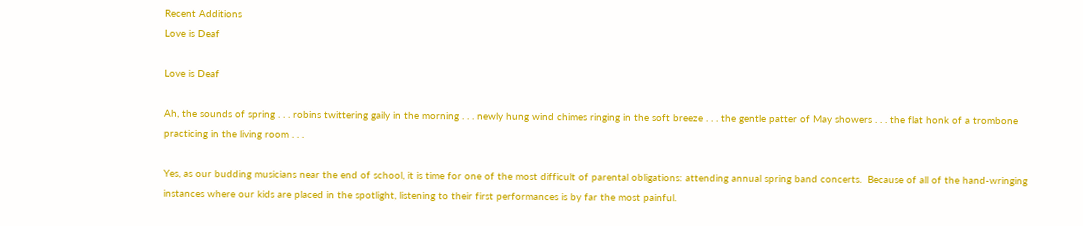Recent Additions
Love is Deaf

Love is Deaf

Ah, the sounds of spring . . . robins twittering gaily in the morning . . . newly hung wind chimes ringing in the soft breeze . . . the gentle patter of May showers . . . the flat honk of a trombone practicing in the living room . . .

Yes, as our budding musicians near the end of school, it is time for one of the most difficult of parental obligations: attending annual spring band concerts.  Because of all of the hand-wringing instances where our kids are placed in the spotlight, listening to their first performances is by far the most painful.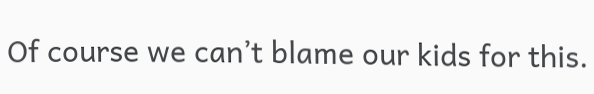Of course we can’t blame our kids for this.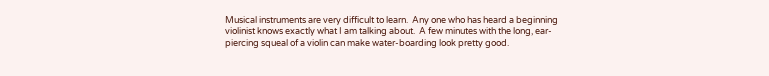Musical instruments are very difficult to learn.  Any one who has heard a beginning violinist knows exactly what I am talking about.  A few minutes with the long, ear-piercing squeal of a violin can make water-boarding look pretty good.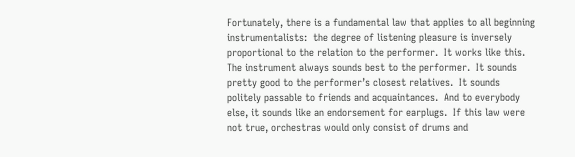Fortunately, there is a fundamental law that applies to all beginning instrumentalists:  the degree of listening pleasure is inversely proportional to the relation to the performer.  It works like this.  The instrument always sounds best to the performer.  It sounds pretty good to the performer’s closest relatives.  It sounds politely passable to friends and acquaintances.  And to everybody else, it sounds like an endorsement for earplugs.  If this law were not true, orchestras would only consist of drums and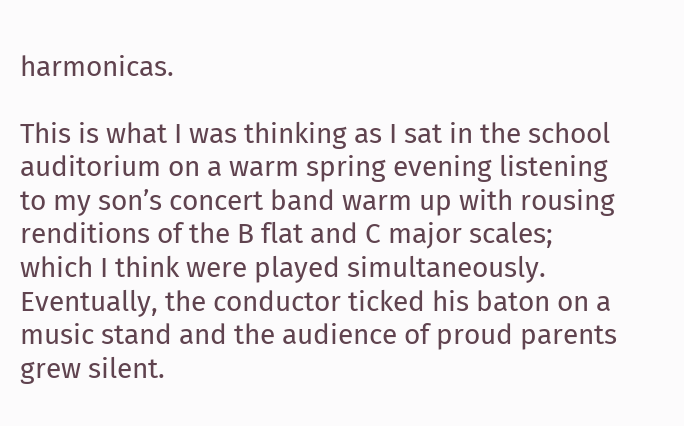harmonicas.

This is what I was thinking as I sat in the school auditorium on a warm spring evening listening to my son’s concert band warm up with rousing renditions of the B flat and C major scales; which I think were played simultaneously.    Eventually, the conductor ticked his baton on a music stand and the audience of proud parents grew silent.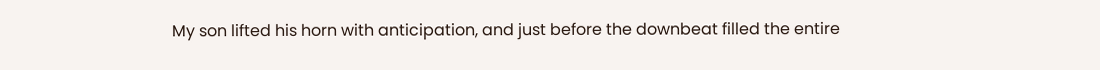My son lifted his horn with anticipation, and just before the downbeat filled the entire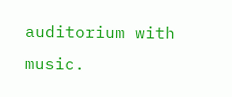auditorium with music.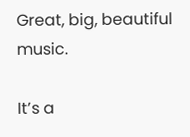Great, big, beautiful music.

It’s a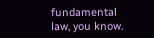fundamental law, you know.